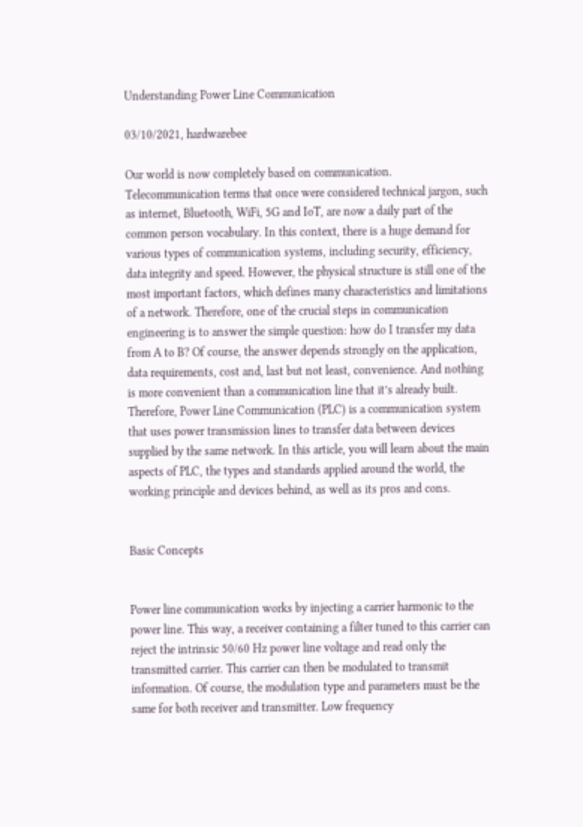Understanding Power Line Communication

03/10/2021, hardwarebee

Our world is now completely based on communication. Telecommunication terms that once were considered technical jargon, such as internet, Bluetooth, WiFi, 5G and IoT, are now a daily part of the common person vocabulary. In this context, there is a huge demand for various types of communication systems, including security, efficiency, data integrity and speed. However, the physical structure is still one of the most important factors, which defines many characteristics and limitations of a network. Therefore, one of the crucial steps in communication engineering is to answer the simple question: how do I transfer my data from A to B? Of course, the answer depends strongly on the application, data requirements, cost and, last but not least, convenience. And nothing is more convenient than a communication line that it’s already built. Therefore, Power Line Communication (PLC) is a communication system that uses power transmission lines to transfer data between devices supplied by the same network. In this article, you will learn about the main aspects of PLC, the types and standards applied around the world, the working principle and devices behind, as well as its pros and cons.


Basic Concepts


Power line communication works by injecting a carrier harmonic to the power line. This way, a receiver containing a filter tuned to this carrier can reject the intrinsic 50/60 Hz power line voltage and read only the transmitted carrier. This carrier can then be modulated to transmit information. Of course, the modulation type and parameters must be the same for both receiver and transmitter. Low frequency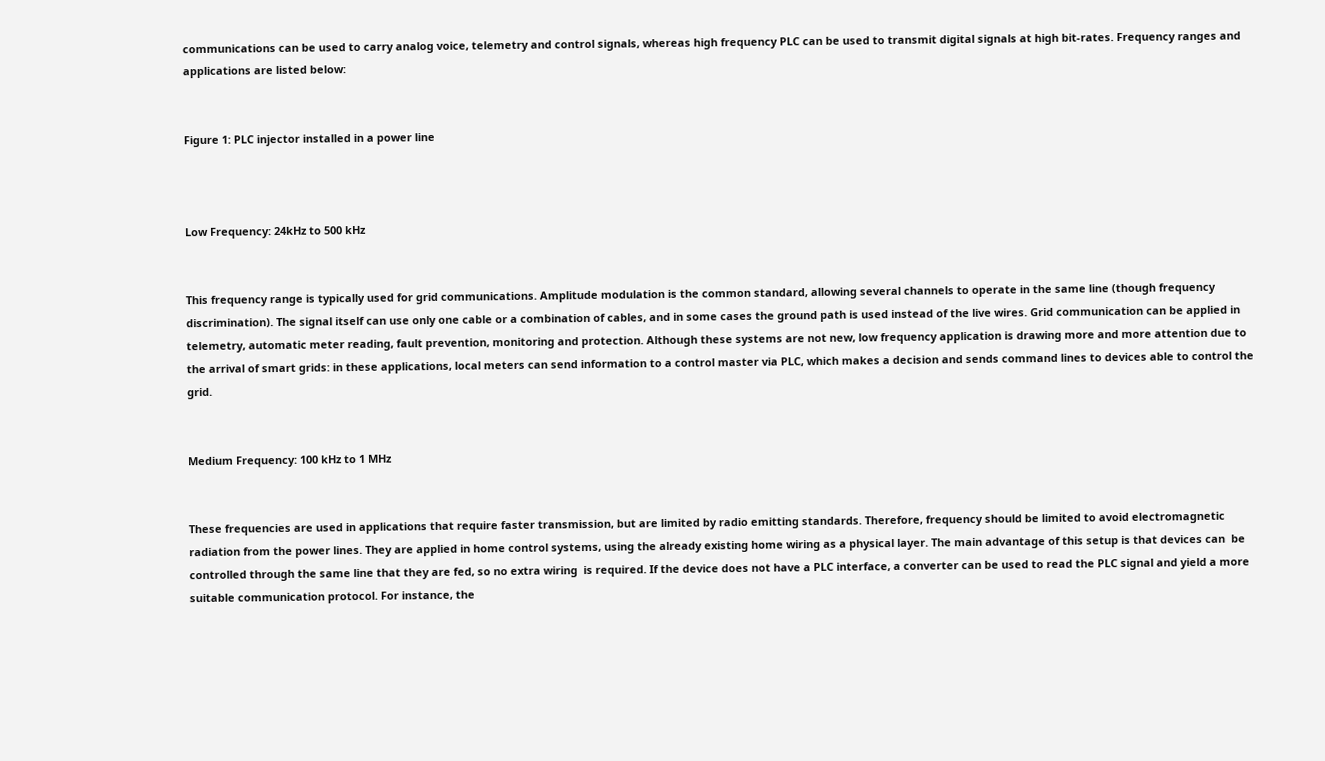communications can be used to carry analog voice, telemetry and control signals, whereas high frequency PLC can be used to transmit digital signals at high bit-rates. Frequency ranges and applications are listed below:


Figure 1: PLC injector installed in a power line



Low Frequency: 24kHz to 500 kHz


This frequency range is typically used for grid communications. Amplitude modulation is the common standard, allowing several channels to operate in the same line (though frequency discrimination). The signal itself can use only one cable or a combination of cables, and in some cases the ground path is used instead of the live wires. Grid communication can be applied in telemetry, automatic meter reading, fault prevention, monitoring and protection. Although these systems are not new, low frequency application is drawing more and more attention due to the arrival of smart grids: in these applications, local meters can send information to a control master via PLC, which makes a decision and sends command lines to devices able to control the grid.


Medium Frequency: 100 kHz to 1 MHz


These frequencies are used in applications that require faster transmission, but are limited by radio emitting standards. Therefore, frequency should be limited to avoid electromagnetic radiation from the power lines. They are applied in home control systems, using the already existing home wiring as a physical layer. The main advantage of this setup is that devices can  be controlled through the same line that they are fed, so no extra wiring  is required. If the device does not have a PLC interface, a converter can be used to read the PLC signal and yield a more suitable communication protocol. For instance, the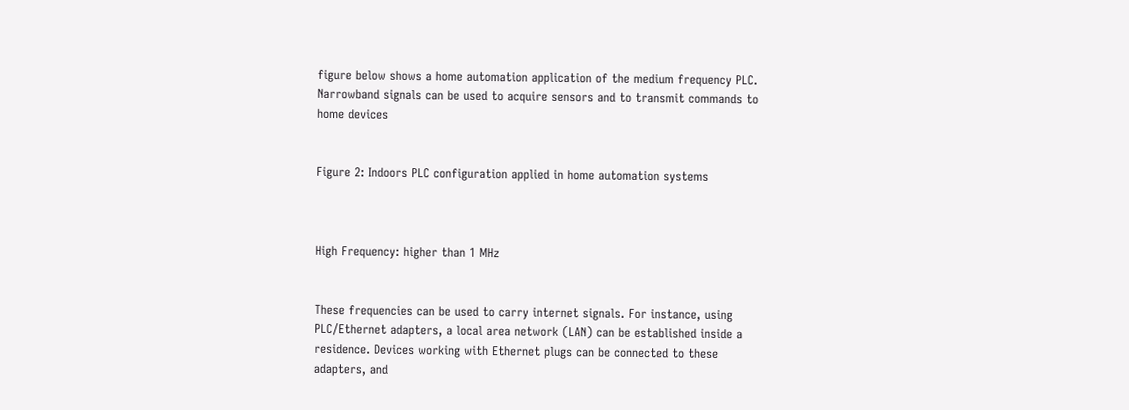figure below shows a home automation application of the medium frequency PLC. Narrowband signals can be used to acquire sensors and to transmit commands to home devices


Figure 2: Indoors PLC configuration applied in home automation systems



High Frequency: higher than 1 MHz


These frequencies can be used to carry internet signals. For instance, using PLC/Ethernet adapters, a local area network (LAN) can be established inside a residence. Devices working with Ethernet plugs can be connected to these adapters, and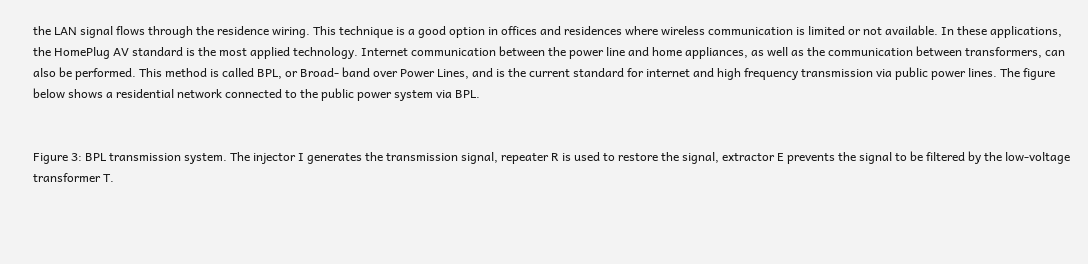the LAN signal flows through the residence wiring. This technique is a good option in offices and residences where wireless communication is limited or not available. In these applications, the HomePlug AV standard is the most applied technology. Internet communication between the power line and home appliances, as well as the communication between transformers, can also be performed. This method is called BPL, or Broad- band over Power Lines, and is the current standard for internet and high frequency transmission via public power lines. The figure below shows a residential network connected to the public power system via BPL.


Figure 3: BPL transmission system. The injector I generates the transmission signal, repeater R is used to restore the signal, extractor E prevents the signal to be filtered by the low-voltage transformer T.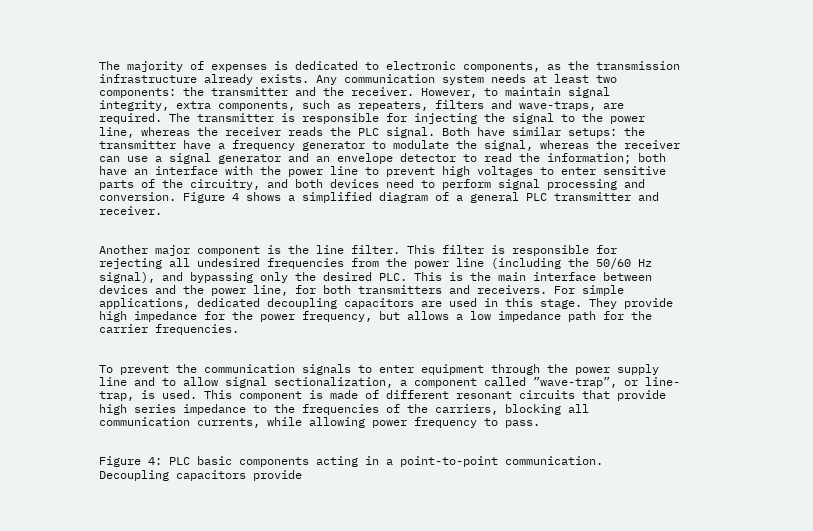The majority of expenses is dedicated to electronic components, as the transmission infrastructure already exists. Any communication system needs at least two components: the transmitter and the receiver. However, to maintain signal integrity, extra components, such as repeaters, filters and wave-traps, are required. The transmitter is responsible for injecting the signal to the power line, whereas the receiver reads the PLC signal. Both have similar setups: the transmitter have a frequency generator to modulate the signal, whereas the receiver can use a signal generator and an envelope detector to read the information; both have an interface with the power line to prevent high voltages to enter sensitive parts of the circuitry, and both devices need to perform signal processing and conversion. Figure 4 shows a simplified diagram of a general PLC transmitter and receiver.


Another major component is the line filter. This filter is responsible for rejecting all undesired frequencies from the power line (including the 50/60 Hz signal), and bypassing only the desired PLC. This is the main interface between devices and the power line, for both transmitters and receivers. For simple applications, dedicated decoupling capacitors are used in this stage. They provide high impedance for the power frequency, but allows a low impedance path for the carrier frequencies.


To prevent the communication signals to enter equipment through the power supply line and to allow signal sectionalization, a component called ”wave-trap”, or line-trap, is used. This component is made of different resonant circuits that provide high series impedance to the frequencies of the carriers, blocking all communication currents, while allowing power frequency to pass.


Figure 4: PLC basic components acting in a point-to-point communication.  Decoupling capacitors provide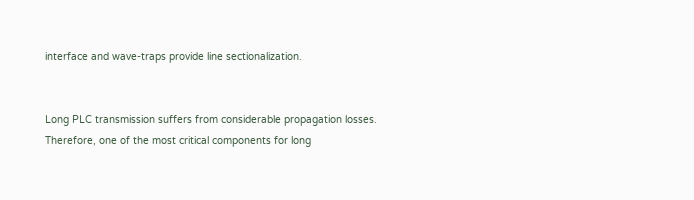interface and wave-traps provide line sectionalization.


Long PLC transmission suffers from considerable propagation losses. Therefore, one of the most critical components for long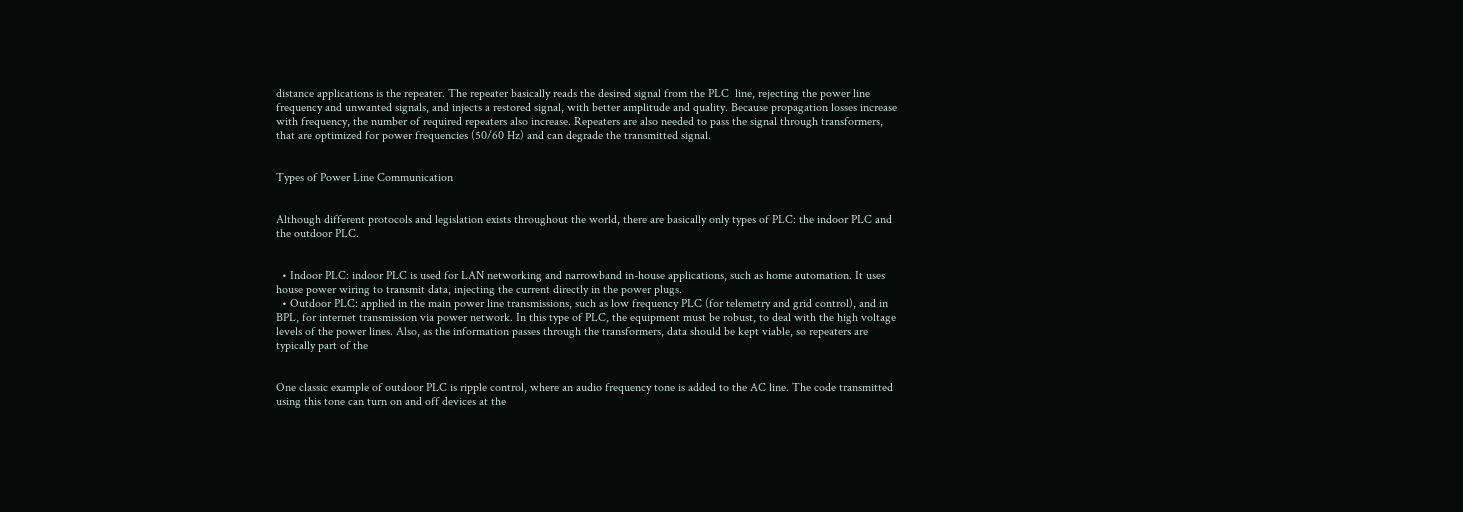distance applications is the repeater. The repeater basically reads the desired signal from the PLC  line, rejecting the power line frequency and unwanted signals, and injects a restored signal, with better amplitude and quality. Because propagation losses increase with frequency, the number of required repeaters also increase. Repeaters are also needed to pass the signal through transformers, that are optimized for power frequencies (50/60 Hz) and can degrade the transmitted signal.


Types of Power Line Communication


Although different protocols and legislation exists throughout the world, there are basically only types of PLC: the indoor PLC and the outdoor PLC.


  • Indoor PLC: indoor PLC is used for LAN networking and narrowband in-house applications, such as home automation. It uses house power wiring to transmit data, injecting the current directly in the power plugs.
  • Outdoor PLC: applied in the main power line transmissions, such as low frequency PLC (for telemetry and grid control), and in BPL, for internet transmission via power network. In this type of PLC, the equipment must be robust, to deal with the high voltage levels of the power lines. Also, as the information passes through the transformers, data should be kept viable, so repeaters are typically part of the


One classic example of outdoor PLC is ripple control, where an audio frequency tone is added to the AC line. The code transmitted using this tone can turn on and off devices at the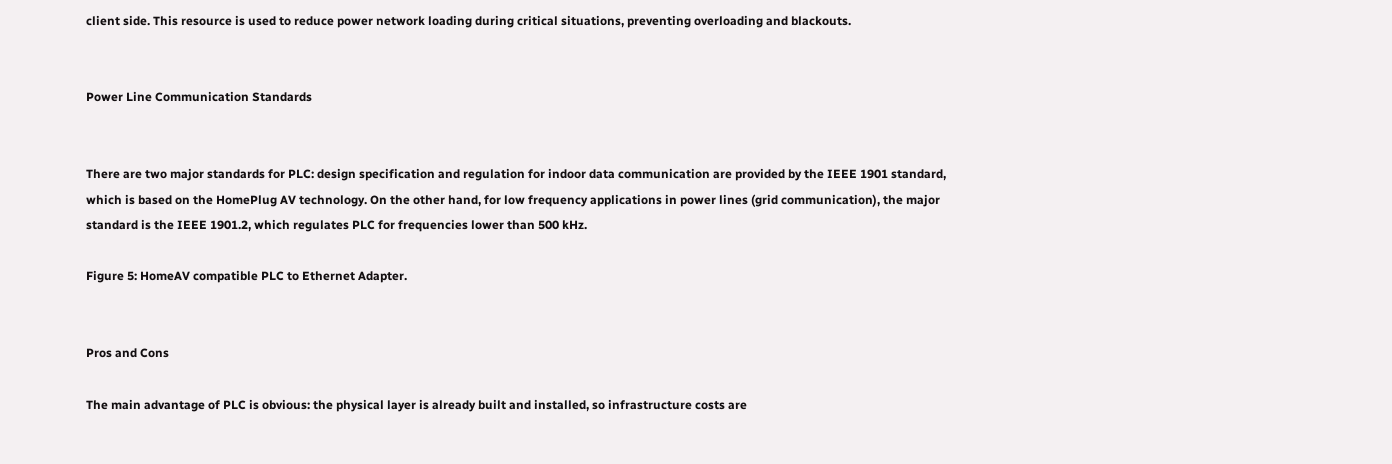client side. This resource is used to reduce power network loading during critical situations, preventing overloading and blackouts.


Power Line Communication Standards


There are two major standards for PLC: design specification and regulation for indoor data communication are provided by the IEEE 1901 standard, which is based on the HomePlug AV technology. On the other hand, for low frequency applications in power lines (grid communication), the major standard is the IEEE 1901.2, which regulates PLC for frequencies lower than 500 kHz.

Figure 5: HomeAV compatible PLC to Ethernet Adapter.


Pros and Cons

The main advantage of PLC is obvious: the physical layer is already built and installed, so infrastructure costs are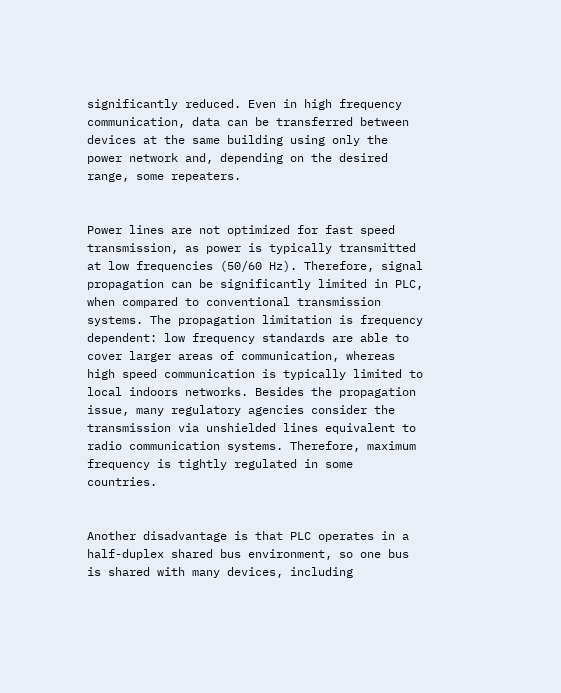significantly reduced. Even in high frequency communication, data can be transferred between devices at the same building using only the power network and, depending on the desired range, some repeaters.


Power lines are not optimized for fast speed transmission, as power is typically transmitted at low frequencies (50/60 Hz). Therefore, signal propagation can be significantly limited in PLC, when compared to conventional transmission systems. The propagation limitation is frequency dependent: low frequency standards are able to cover larger areas of communication, whereas high speed communication is typically limited to local indoors networks. Besides the propagation issue, many regulatory agencies consider the transmission via unshielded lines equivalent to radio communication systems. Therefore, maximum frequency is tightly regulated in some countries.


Another disadvantage is that PLC operates in a half-duplex shared bus environment, so one bus is shared with many devices, including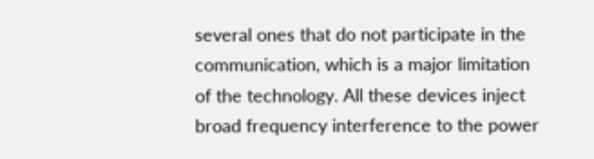several ones that do not participate in the communication, which is a major limitation of the technology. All these devices inject broad frequency interference to the power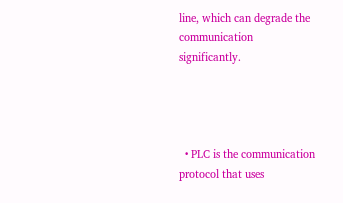line, which can degrade the communication significantly.




  • PLC is the communication protocol that uses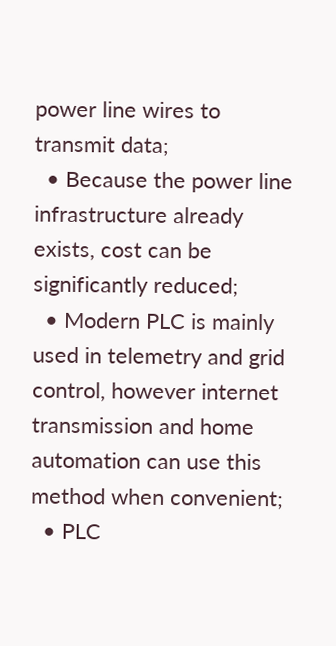power line wires to transmit data;
  • Because the power line infrastructure already exists, cost can be significantly reduced;
  • Modern PLC is mainly used in telemetry and grid control, however internet transmission and home automation can use this method when convenient;
  • PLC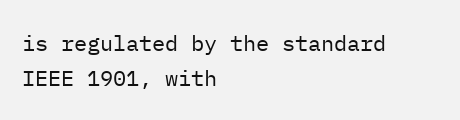is regulated by the standard IEEE 1901, with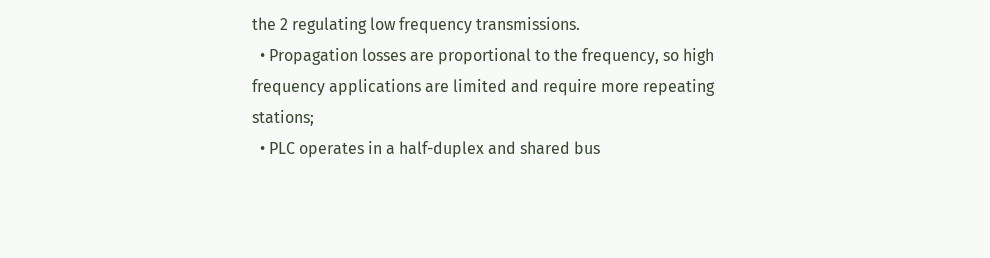the 2 regulating low frequency transmissions.
  • Propagation losses are proportional to the frequency, so high frequency applications are limited and require more repeating stations;
  • PLC operates in a half-duplex and shared bus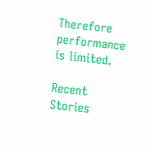Therefore performance is limited.

Recent Stories